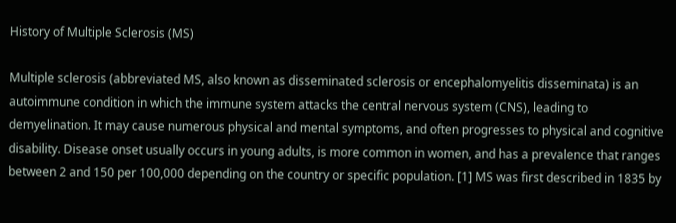History of Multiple Sclerosis (MS)

Multiple sclerosis (abbreviated MS, also known as disseminated sclerosis or encephalomyelitis disseminata) is an autoimmune condition in which the immune system attacks the central nervous system (CNS), leading to demyelination. It may cause numerous physical and mental symptoms, and often progresses to physical and cognitive disability. Disease onset usually occurs in young adults, is more common in women, and has a prevalence that ranges between 2 and 150 per 100,000 depending on the country or specific population. [1] MS was first described in 1835 by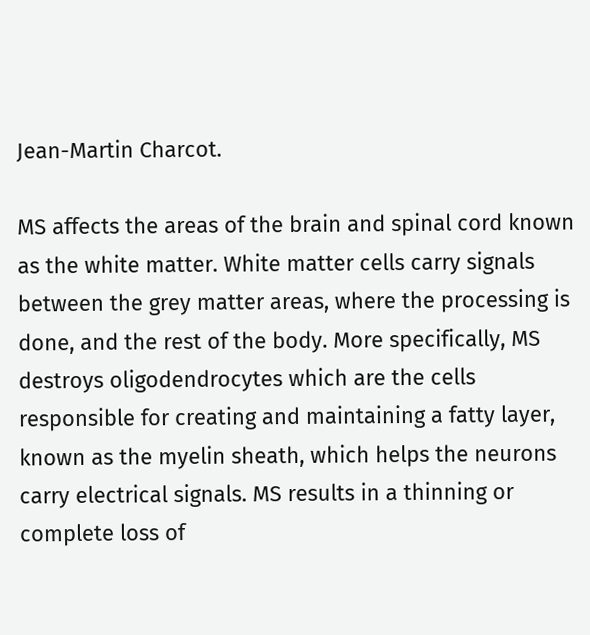Jean-Martin Charcot.

MS affects the areas of the brain and spinal cord known as the white matter. White matter cells carry signals between the grey matter areas, where the processing is done, and the rest of the body. More specifically, MS destroys oligodendrocytes which are the cells responsible for creating and maintaining a fatty layer, known as the myelin sheath, which helps the neurons carry electrical signals. MS results in a thinning or complete loss of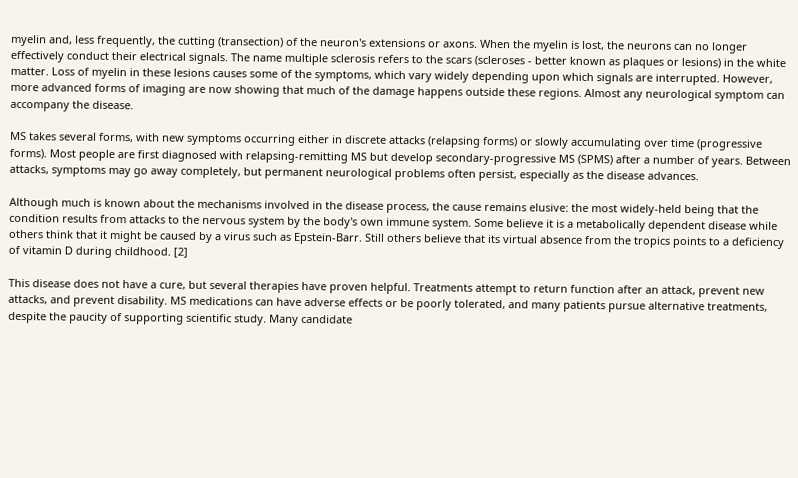myelin and, less frequently, the cutting (transection) of the neuron's extensions or axons. When the myelin is lost, the neurons can no longer effectively conduct their electrical signals. The name multiple sclerosis refers to the scars (scleroses - better known as plaques or lesions) in the white matter. Loss of myelin in these lesions causes some of the symptoms, which vary widely depending upon which signals are interrupted. However, more advanced forms of imaging are now showing that much of the damage happens outside these regions. Almost any neurological symptom can accompany the disease.

MS takes several forms, with new symptoms occurring either in discrete attacks (relapsing forms) or slowly accumulating over time (progressive forms). Most people are first diagnosed with relapsing-remitting MS but develop secondary-progressive MS (SPMS) after a number of years. Between attacks, symptoms may go away completely, but permanent neurological problems often persist, especially as the disease advances.

Although much is known about the mechanisms involved in the disease process, the cause remains elusive: the most widely-held being that the condition results from attacks to the nervous system by the body's own immune system. Some believe it is a metabolically dependent disease while others think that it might be caused by a virus such as Epstein-Barr. Still others believe that its virtual absence from the tropics points to a deficiency of vitamin D during childhood. [2]

This disease does not have a cure, but several therapies have proven helpful. Treatments attempt to return function after an attack, prevent new attacks, and prevent disability. MS medications can have adverse effects or be poorly tolerated, and many patients pursue alternative treatments, despite the paucity of supporting scientific study. Many candidate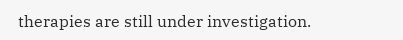therapies are still under investigation.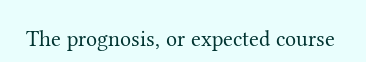The prognosis, or expected course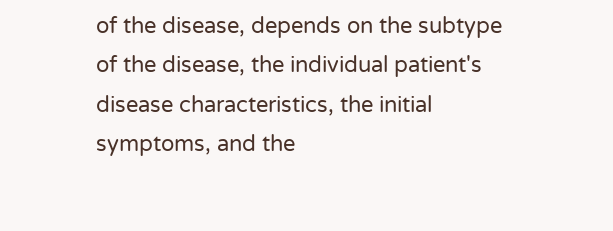of the disease, depends on the subtype of the disease, the individual patient's disease characteristics, the initial symptoms, and the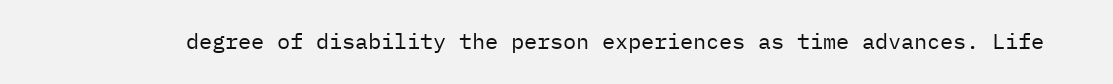degree of disability the person experiences as time advances. Life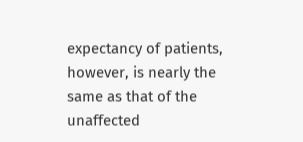expectancy of patients, however, is nearly the same as that of the unaffected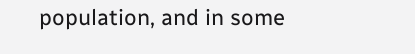population, and in some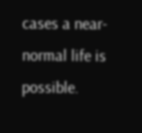cases a near-normal life is possible.